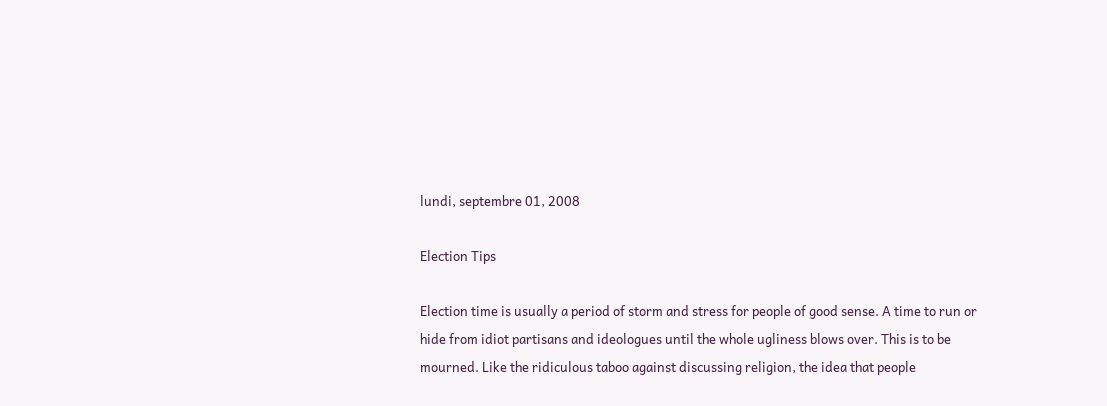lundi, septembre 01, 2008

Election Tips

Election time is usually a period of storm and stress for people of good sense. A time to run or hide from idiot partisans and ideologues until the whole ugliness blows over. This is to be mourned. Like the ridiculous taboo against discussing religion, the idea that people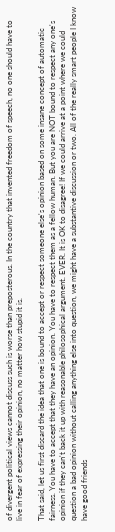of divergent political views cannot discuss such is worse than preposterous. In the country that invented freedom of speech, no one should have to live in fear of expressing their opinion, no matter how stupid it is.

That said, let us first discard the idea that one is bound to accept or respect someone else's opinion based on some insane concept of automatic fairness. You have to accept that they have an opinion. You have to respect them as a fellow human. But you are NOT bound to respect any one's opinion if they can't back it up with reasonable philosophical argument. EVER. It is OK to disagree! If we could arrive at a point where we could question a bad opinion without calling anything else into question, we might have a substantive discussion or two. All of the really smart people I know have good friends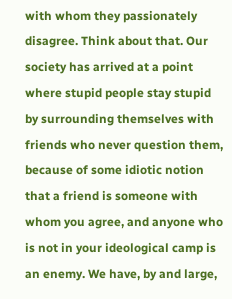with whom they passionately disagree. Think about that. Our society has arrived at a point where stupid people stay stupid by surrounding themselves with friends who never question them, because of some idiotic notion that a friend is someone with whom you agree, and anyone who is not in your ideological camp is an enemy. We have, by and large,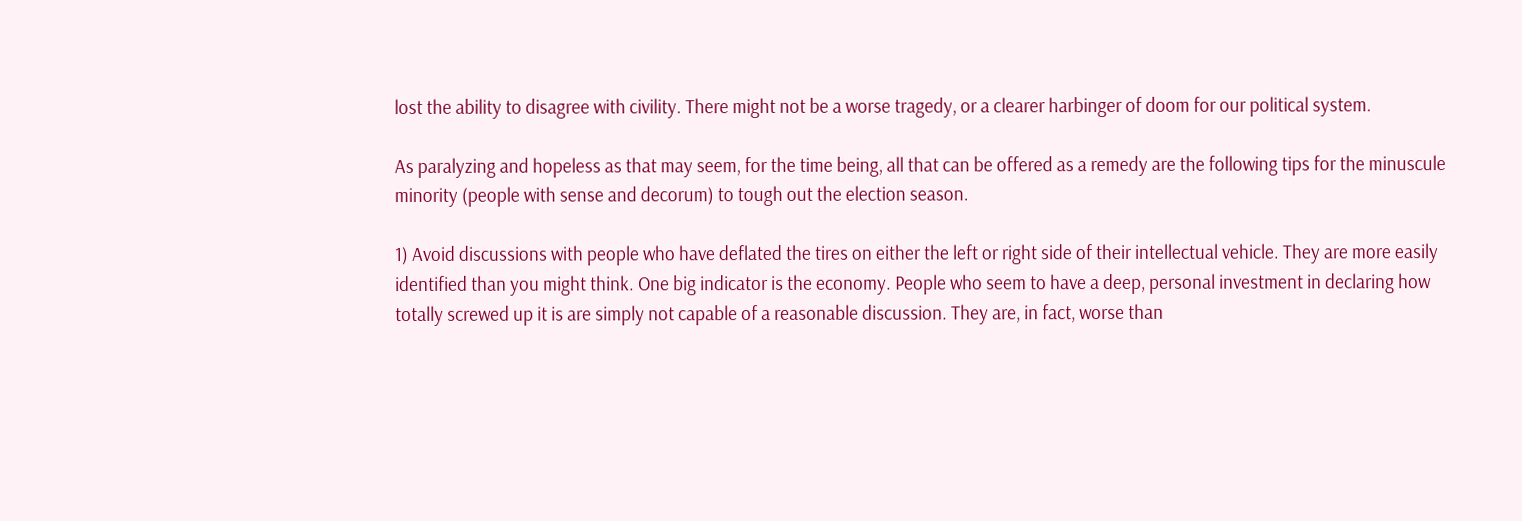lost the ability to disagree with civility. There might not be a worse tragedy, or a clearer harbinger of doom for our political system.

As paralyzing and hopeless as that may seem, for the time being, all that can be offered as a remedy are the following tips for the minuscule minority (people with sense and decorum) to tough out the election season.

1) Avoid discussions with people who have deflated the tires on either the left or right side of their intellectual vehicle. They are more easily identified than you might think. One big indicator is the economy. People who seem to have a deep, personal investment in declaring how totally screwed up it is are simply not capable of a reasonable discussion. They are, in fact, worse than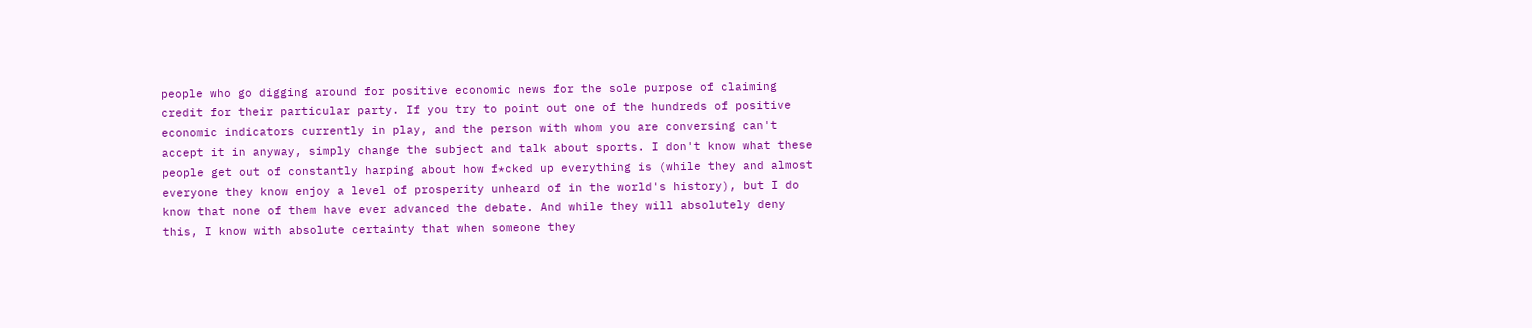people who go digging around for positive economic news for the sole purpose of claiming credit for their particular party. If you try to point out one of the hundreds of positive economic indicators currently in play, and the person with whom you are conversing can't accept it in anyway, simply change the subject and talk about sports. I don't know what these people get out of constantly harping about how f*cked up everything is (while they and almost everyone they know enjoy a level of prosperity unheard of in the world's history), but I do know that none of them have ever advanced the debate. And while they will absolutely deny this, I know with absolute certainty that when someone they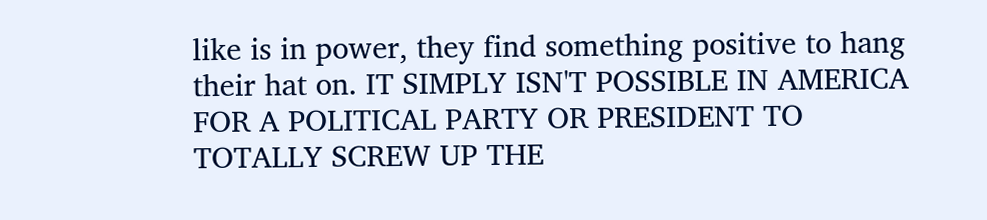like is in power, they find something positive to hang their hat on. IT SIMPLY ISN'T POSSIBLE IN AMERICA FOR A POLITICAL PARTY OR PRESIDENT TO TOTALLY SCREW UP THE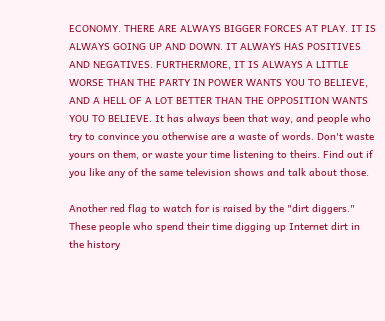ECONOMY. THERE ARE ALWAYS BIGGER FORCES AT PLAY. IT IS ALWAYS GOING UP AND DOWN. IT ALWAYS HAS POSITIVES AND NEGATIVES. FURTHERMORE, IT IS ALWAYS A LITTLE WORSE THAN THE PARTY IN POWER WANTS YOU TO BELIEVE, AND A HELL OF A LOT BETTER THAN THE OPPOSITION WANTS YOU TO BELIEVE. It has always been that way, and people who try to convince you otherwise are a waste of words. Don't waste yours on them, or waste your time listening to theirs. Find out if you like any of the same television shows and talk about those.

Another red flag to watch for is raised by the "dirt diggers." These people who spend their time digging up Internet dirt in the history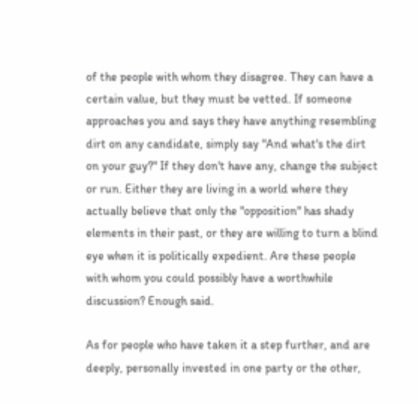of the people with whom they disagree. They can have a certain value, but they must be vetted. If someone approaches you and says they have anything resembling dirt on any candidate, simply say "And what's the dirt on your guy?" If they don't have any, change the subject or run. Either they are living in a world where they actually believe that only the "opposition" has shady elements in their past, or they are willing to turn a blind eye when it is politically expedient. Are these people with whom you could possibly have a worthwhile discussion? Enough said.

As for people who have taken it a step further, and are deeply, personally invested in one party or the other,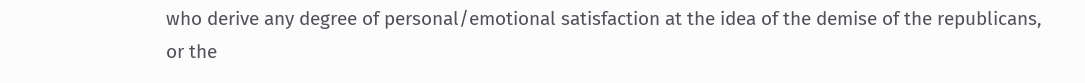who derive any degree of personal/emotional satisfaction at the idea of the demise of the republicans, or the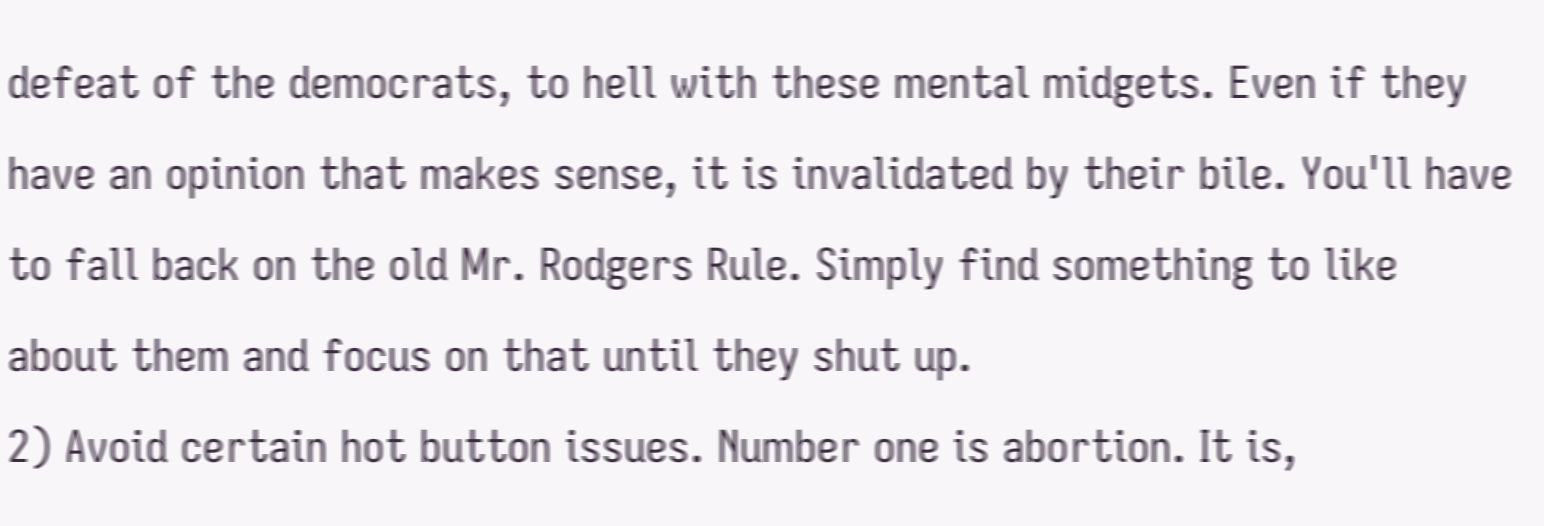defeat of the democrats, to hell with these mental midgets. Even if they have an opinion that makes sense, it is invalidated by their bile. You'll have to fall back on the old Mr. Rodgers Rule. Simply find something to like about them and focus on that until they shut up.
2) Avoid certain hot button issues. Number one is abortion. It is,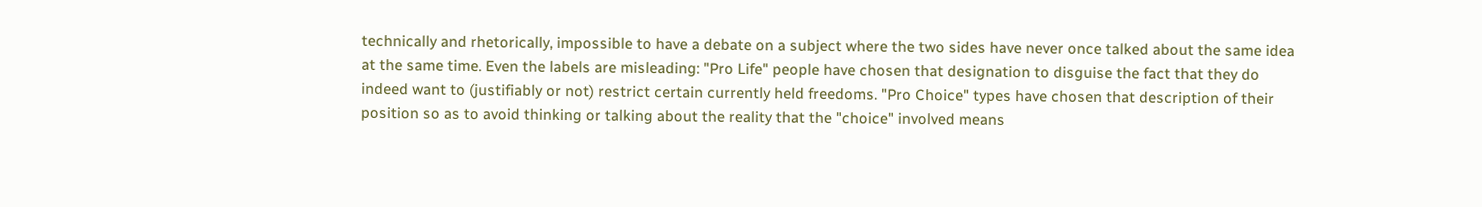technically and rhetorically, impossible to have a debate on a subject where the two sides have never once talked about the same idea at the same time. Even the labels are misleading: "Pro Life" people have chosen that designation to disguise the fact that they do indeed want to (justifiably or not) restrict certain currently held freedoms. "Pro Choice" types have chosen that description of their position so as to avoid thinking or talking about the reality that the "choice" involved means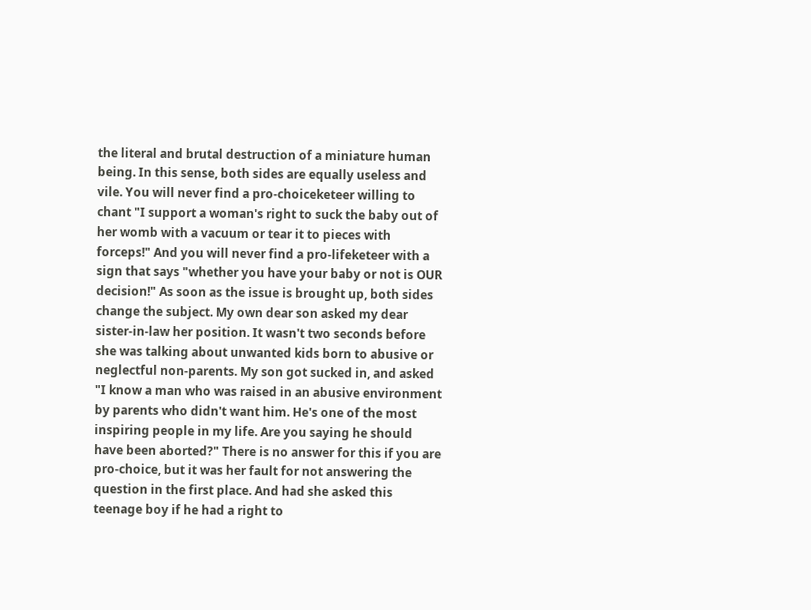the literal and brutal destruction of a miniature human being. In this sense, both sides are equally useless and vile. You will never find a pro-choiceketeer willing to chant "I support a woman's right to suck the baby out of her womb with a vacuum or tear it to pieces with forceps!" And you will never find a pro-lifeketeer with a sign that says "whether you have your baby or not is OUR decision!" As soon as the issue is brought up, both sides change the subject. My own dear son asked my dear sister-in-law her position. It wasn't two seconds before she was talking about unwanted kids born to abusive or neglectful non-parents. My son got sucked in, and asked "I know a man who was raised in an abusive environment by parents who didn't want him. He's one of the most inspiring people in my life. Are you saying he should have been aborted?" There is no answer for this if you are pro-choice, but it was her fault for not answering the question in the first place. And had she asked this teenage boy if he had a right to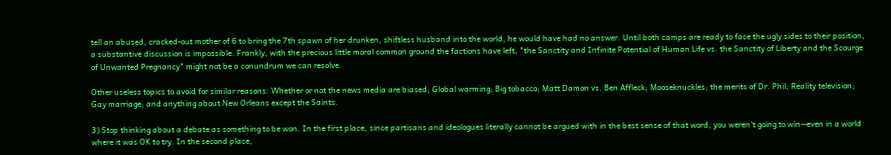tell an abused, cracked-out mother of 6 to bring the 7th spawn of her drunken, shiftless husband into the world, he would have had no answer. Until both camps are ready to face the ugly sides to their position, a substantive discussion is impossible. Frankly, with the precious little moral common ground the factions have left, "the Sanctity and Infinite Potential of Human Life vs. the Sanctity of Liberty and the Scourge of Unwanted Pregnancy" might not be a conundrum we can resolve.

Other useless topics to avoid for similar reasons: Whether or not the news media are biased; Global warming; Big tobacco; Matt Damon vs. Ben Affleck; Mooseknuckles; the merits of Dr. Phil; Reality television; Gay marriage; and anything about New Orleans except the Saints.

3) Stop thinking about a debate as something to be won. In the first place, since partisans and ideologues literally cannot be argued with in the best sense of that word, you weren't going to win--even in a world where it was OK to try. In the second place,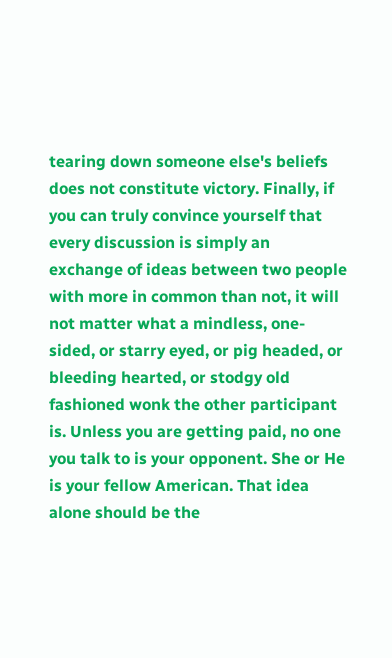tearing down someone else's beliefs does not constitute victory. Finally, if you can truly convince yourself that every discussion is simply an exchange of ideas between two people with more in common than not, it will not matter what a mindless, one-sided, or starry eyed, or pig headed, or bleeding hearted, or stodgy old fashioned wonk the other participant is. Unless you are getting paid, no one you talk to is your opponent. She or He is your fellow American. That idea alone should be the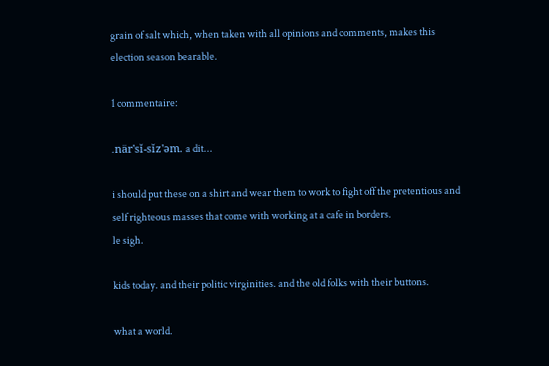grain of salt which, when taken with all opinions and comments, makes this election season bearable.

1 commentaire:

.när'sĭ-sĭz'əm. a dit...

i should put these on a shirt and wear them to work to fight off the pretentious and self righteous masses that come with working at a cafe in borders.
le sigh.

kids today. and their politic virginities. and the old folks with their buttons.

what a world.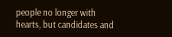people no longer with hearts, but candidates and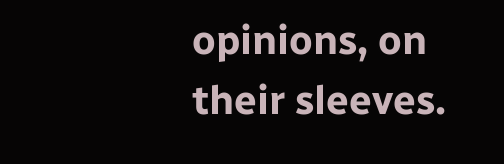opinions, on their sleeves.